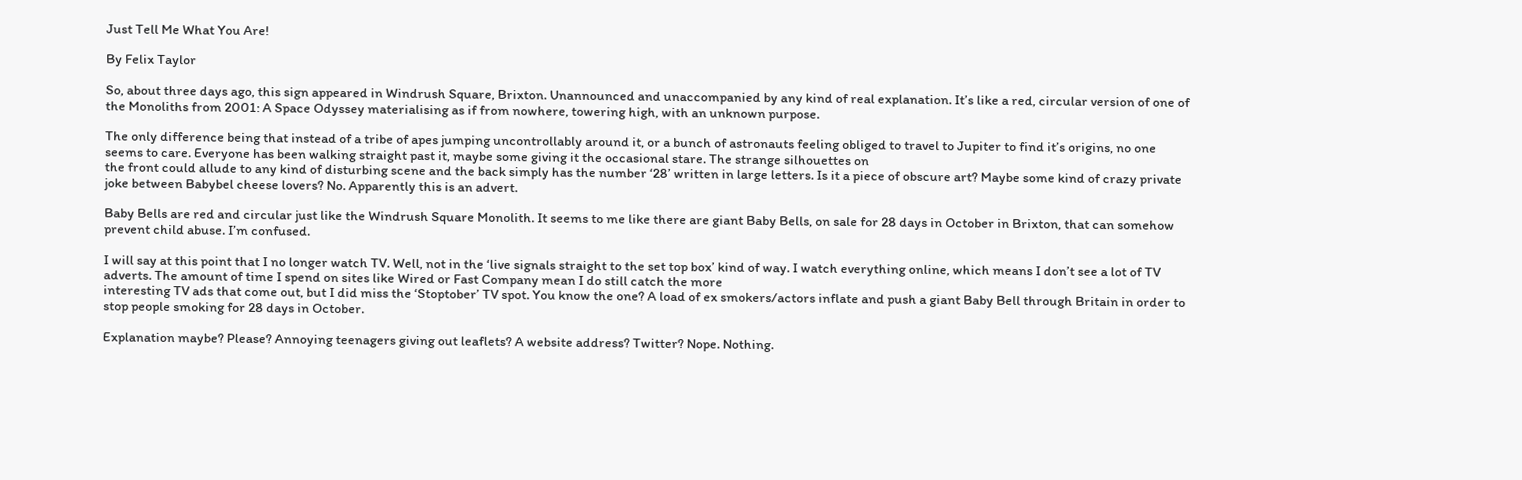Just Tell Me What You Are!

By Felix Taylor

So, about three days ago, this sign appeared in Windrush Square, Brixton. Unannounced and unaccompanied by any kind of real explanation. It’s like a red, circular version of one of the Monoliths from 2001: A Space Odyssey materialising as if from nowhere, towering high, with an unknown purpose.

The only difference being that instead of a tribe of apes jumping uncontrollably around it, or a bunch of astronauts feeling obliged to travel to Jupiter to find it’s origins, no one seems to care. Everyone has been walking straight past it, maybe some giving it the occasional stare. The strange silhouettes on
the front could allude to any kind of disturbing scene and the back simply has the number ‘28’ written in large letters. Is it a piece of obscure art? Maybe some kind of crazy private joke between Babybel cheese lovers? No. Apparently this is an advert.

Baby Bells are red and circular just like the Windrush Square Monolith. It seems to me like there are giant Baby Bells, on sale for 28 days in October in Brixton, that can somehow prevent child abuse. I’m confused.

I will say at this point that I no longer watch TV. Well, not in the ‘live signals straight to the set top box’ kind of way. I watch everything online, which means I don’t see a lot of TV adverts. The amount of time I spend on sites like Wired or Fast Company mean I do still catch the more
interesting TV ads that come out, but I did miss the ‘Stoptober’ TV spot. You know the one? A load of ex smokers/actors inflate and push a giant Baby Bell through Britain in order to stop people smoking for 28 days in October.

Explanation maybe? Please? Annoying teenagers giving out leaflets? A website address? Twitter? Nope. Nothing.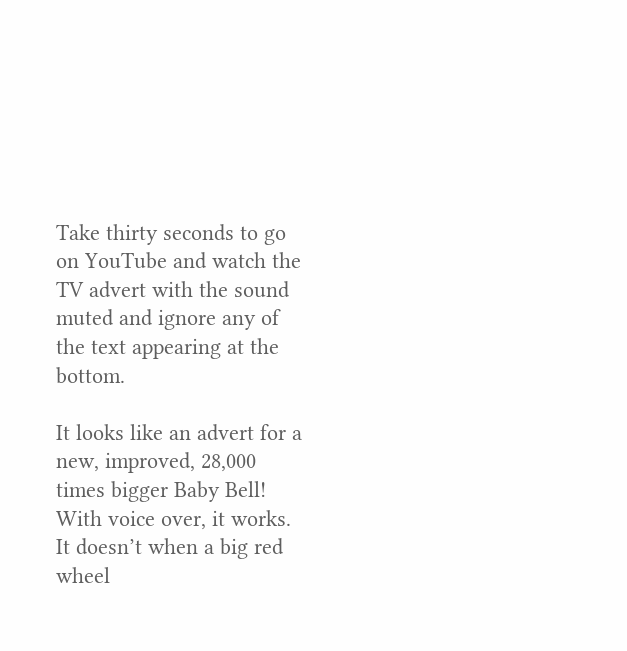Take thirty seconds to go on YouTube and watch the TV advert with the sound muted and ignore any of the text appearing at the bottom.

It looks like an advert for a new, improved, 28,000 times bigger Baby Bell! With voice over, it works. It doesn’t when a big red wheel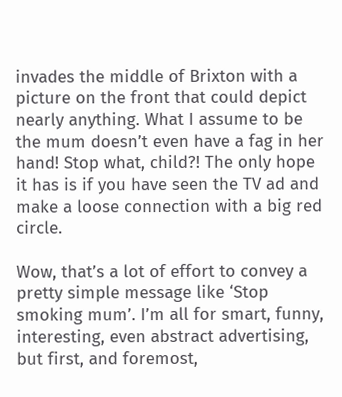invades the middle of Brixton with a picture on the front that could depict nearly anything. What I assume to be the mum doesn’t even have a fag in her hand! Stop what, child?! The only hope it has is if you have seen the TV ad and make a loose connection with a big red circle.

Wow, that’s a lot of effort to convey a pretty simple message like ‘Stop smoking mum’. I’m all for smart, funny, interesting, even abstract advertising, but first, and foremost,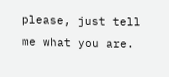please, just tell me what you are.